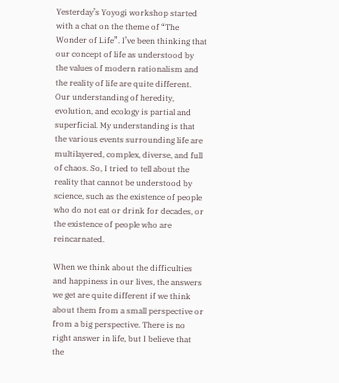Yesterday’s Yoyogi workshop started with a chat on the theme of “The Wonder of Life”. I’ve been thinking that our concept of life as understood by the values of modern rationalism and the reality of life are quite different. Our understanding of heredity, evolution, and ecology is partial and superficial. My understanding is that the various events surrounding life are multilayered, complex, diverse, and full of chaos. So, I tried to tell about the reality that cannot be understood by science, such as the existence of people who do not eat or drink for decades, or the existence of people who are reincarnated.

When we think about the difficulties and happiness in our lives, the answers we get are quite different if we think about them from a small perspective or from a big perspective. There is no right answer in life, but I believe that the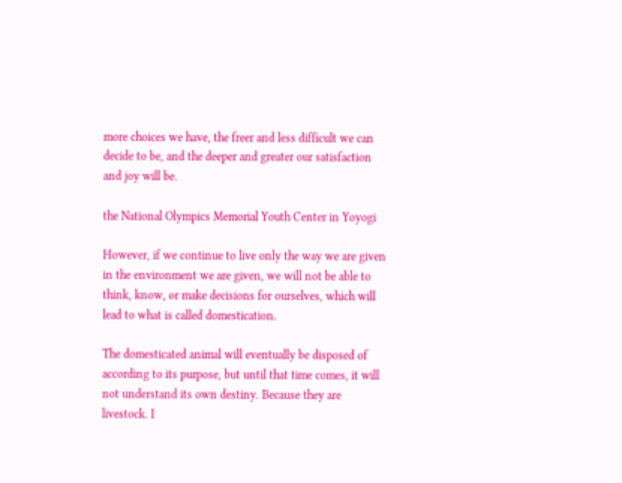more choices we have, the freer and less difficult we can decide to be, and the deeper and greater our satisfaction and joy will be.

the National Olympics Memorial Youth Center in Yoyogi

However, if we continue to live only the way we are given in the environment we are given, we will not be able to think, know, or make decisions for ourselves, which will lead to what is called domestication.

The domesticated animal will eventually be disposed of according to its purpose, but until that time comes, it will not understand its own destiny. Because they are livestock. I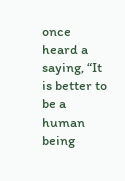once heard a saying, “It is better to be a human being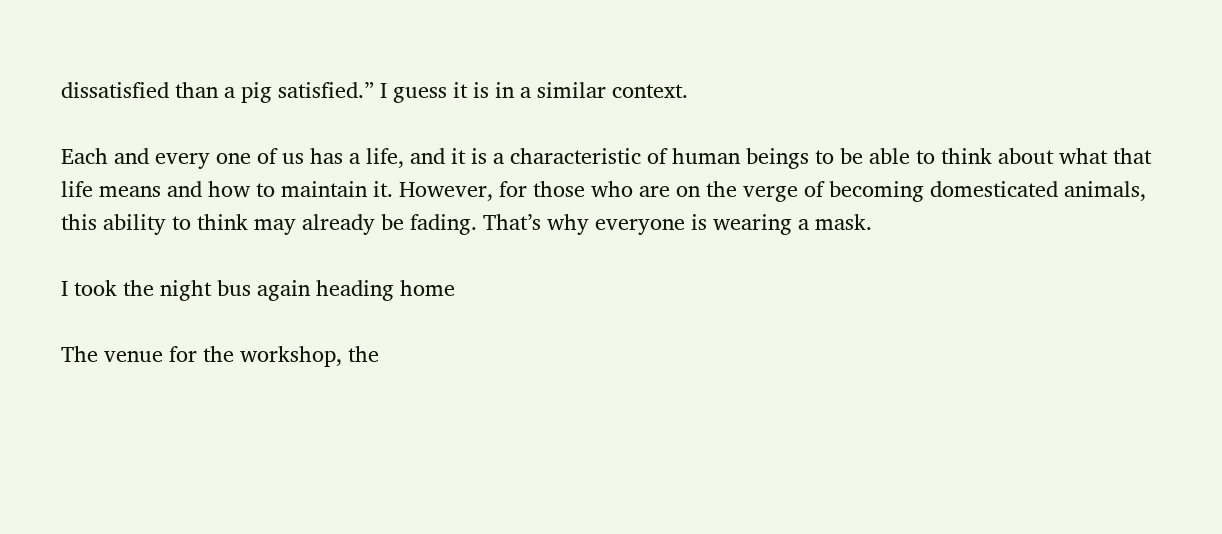dissatisfied than a pig satisfied.” I guess it is in a similar context.

Each and every one of us has a life, and it is a characteristic of human beings to be able to think about what that life means and how to maintain it. However, for those who are on the verge of becoming domesticated animals, this ability to think may already be fading. That’s why everyone is wearing a mask.

I took the night bus again heading home

The venue for the workshop, the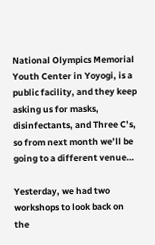National Olympics Memorial Youth Center in Yoyogi, is a public facility, and they keep asking us for masks, disinfectants, and Three C’s, so from next month we’ll be going to a different venue…

Yesterday, we had two workshops to look back on the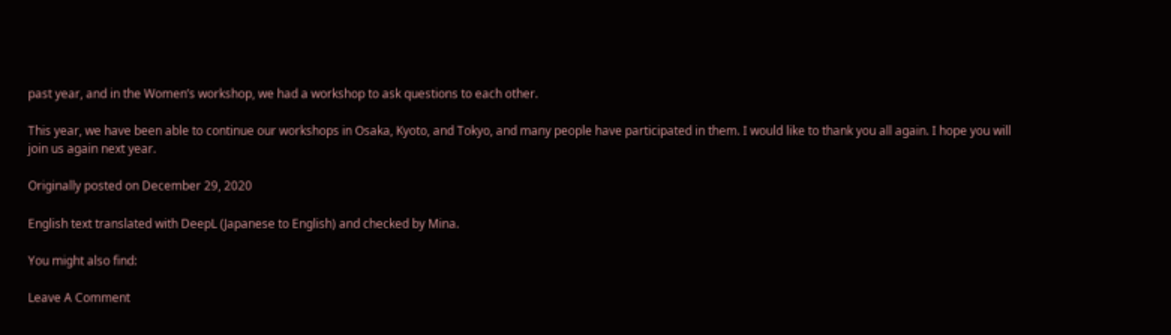past year, and in the Women’s workshop, we had a workshop to ask questions to each other.

This year, we have been able to continue our workshops in Osaka, Kyoto, and Tokyo, and many people have participated in them. I would like to thank you all again. I hope you will join us again next year.

Originally posted on December 29, 2020

English text translated with DeepL (Japanese to English) and checked by Mina.

You might also find:

Leave A Comment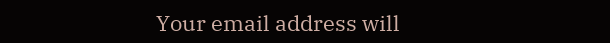Your email address will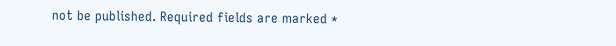not be published. Required fields are marked *